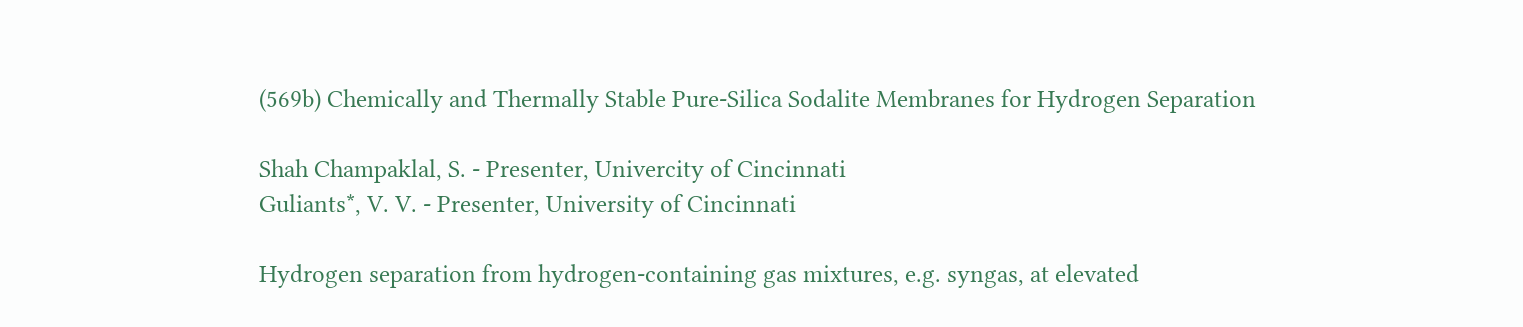(569b) Chemically and Thermally Stable Pure-Silica Sodalite Membranes for Hydrogen Separation

Shah Champaklal, S. - Presenter, Univercity of Cincinnati
Guliants*, V. V. - Presenter, University of Cincinnati

Hydrogen separation from hydrogen-containing gas mixtures, e.g. syngas, at elevated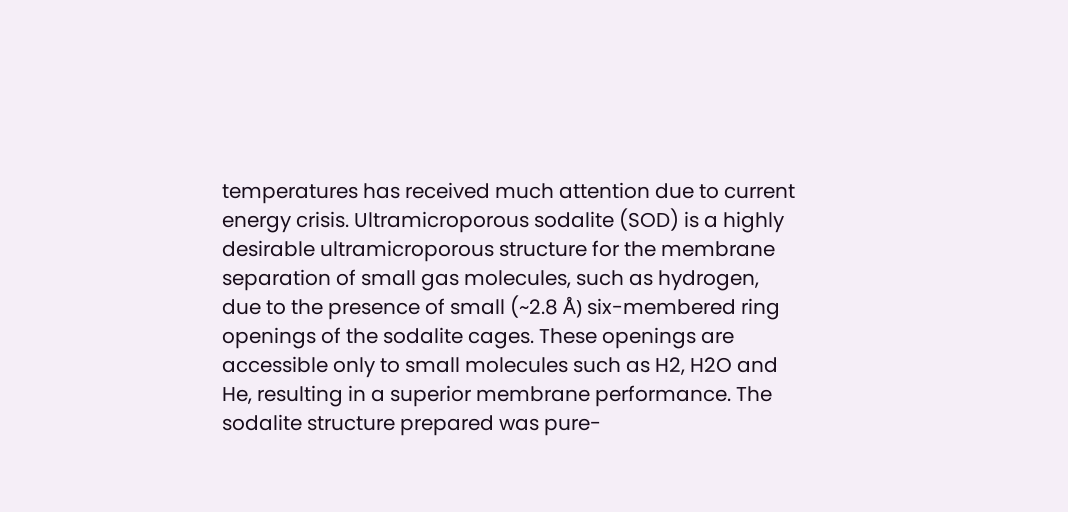temperatures has received much attention due to current energy crisis. Ultramicroporous sodalite (SOD) is a highly desirable ultramicroporous structure for the membrane separation of small gas molecules, such as hydrogen, due to the presence of small (~2.8 Å) six-membered ring openings of the sodalite cages. These openings are accessible only to small molecules such as H2, H2O and He, resulting in a superior membrane performance. The sodalite structure prepared was pure-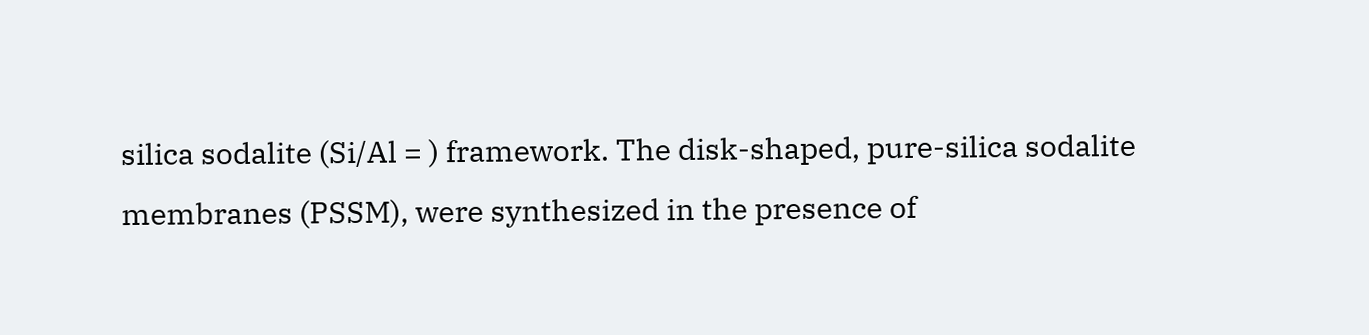silica sodalite (Si/Al = ) framework. The disk-shaped, pure-silica sodalite membranes (PSSM), were synthesized in the presence of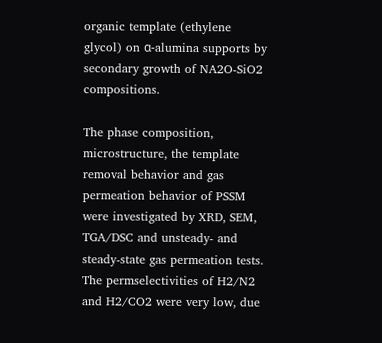organic template (ethylene glycol) on α-alumina supports by secondary growth of NA2O-SiO2 compositions.

The phase composition, microstructure, the template removal behavior and gas permeation behavior of PSSM were investigated by XRD, SEM, TGA/DSC and unsteady- and steady-state gas permeation tests. The permselectivities of H2/N2 and H2/CO2 were very low, due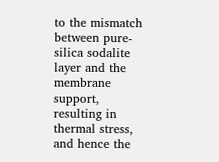to the mismatch between pure-silica sodalite layer and the membrane support, resulting in thermal stress, and hence the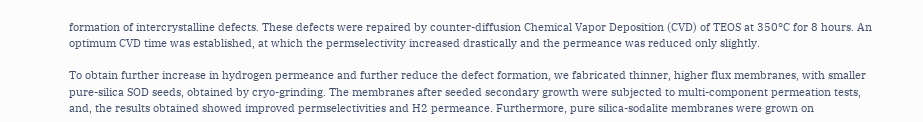formation of intercrystalline defects. These defects were repaired by counter-diffusion Chemical Vapor Deposition (CVD) of TEOS at 350°C for 8 hours. An optimum CVD time was established, at which the permselectivity increased drastically and the permeance was reduced only slightly.

To obtain further increase in hydrogen permeance and further reduce the defect formation, we fabricated thinner, higher flux membranes, with smaller pure-silica SOD seeds, obtained by cryo-grinding. The membranes after seeded secondary growth were subjected to multi-component permeation tests, and, the results obtained showed improved permselectivities and H2 permeance. Furthermore, pure silica-sodalite membranes were grown on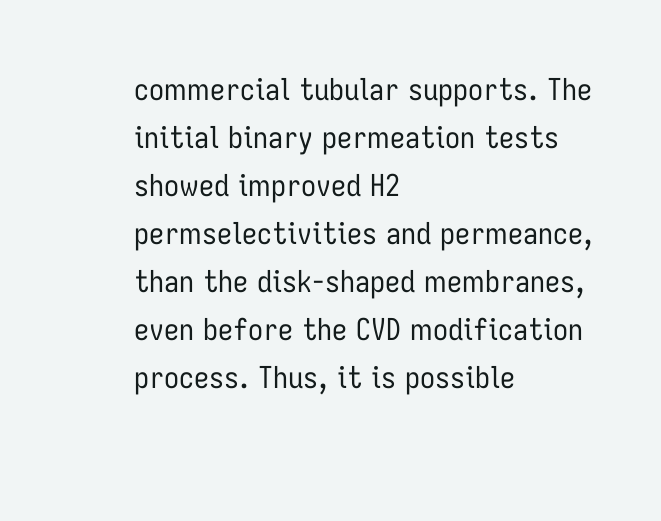commercial tubular supports. The initial binary permeation tests showed improved H2 permselectivities and permeance, than the disk-shaped membranes, even before the CVD modification process. Thus, it is possible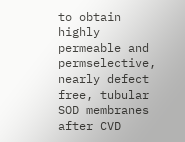to obtain highly permeable and permselective, nearly defect free, tubular SOD membranes after CVD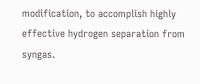modification, to accomplish highly effective hydrogen separation from syngas.